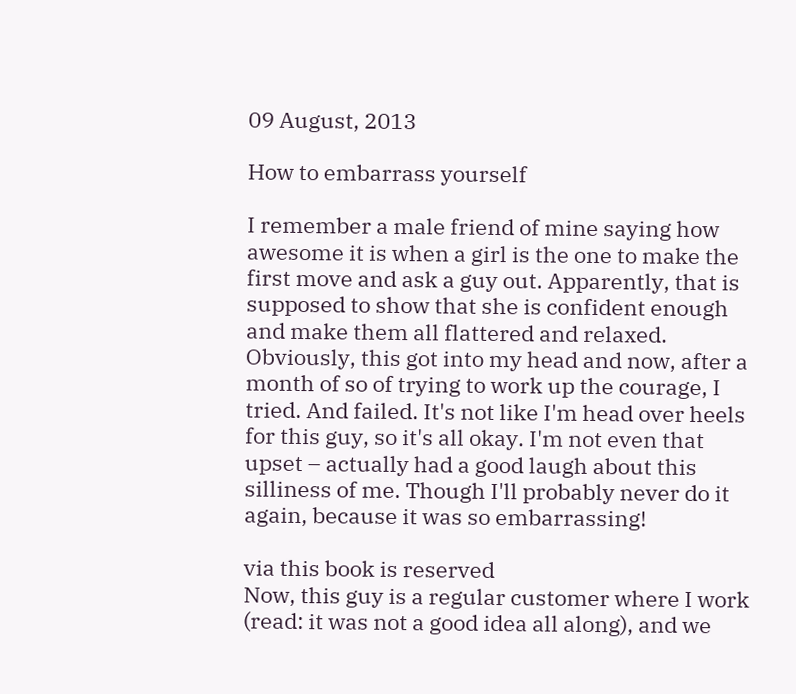09 August, 2013

How to embarrass yourself

I remember a male friend of mine saying how awesome it is when a girl is the one to make the first move and ask a guy out. Apparently, that is supposed to show that she is confident enough and make them all flattered and relaxed. Obviously, this got into my head and now, after a month of so of trying to work up the courage, I tried. And failed. It's not like I'm head over heels for this guy, so it's all okay. I'm not even that upset – actually had a good laugh about this silliness of me. Though I'll probably never do it again, because it was so embarrassing!

via this book is reserved
Now, this guy is a regular customer where I work (read: it was not a good idea all along), and we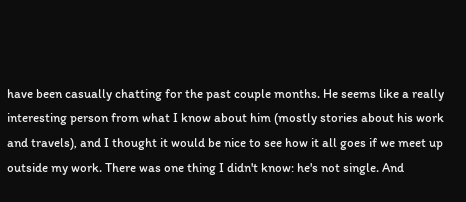have been casually chatting for the past couple months. He seems like a really interesting person from what I know about him (mostly stories about his work and travels), and I thought it would be nice to see how it all goes if we meet up outside my work. There was one thing I didn't know: he's not single. And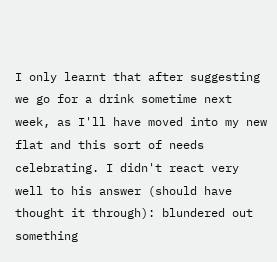I only learnt that after suggesting we go for a drink sometime next week, as I'll have moved into my new flat and this sort of needs celebrating. I didn't react very well to his answer (should have thought it through): blundered out something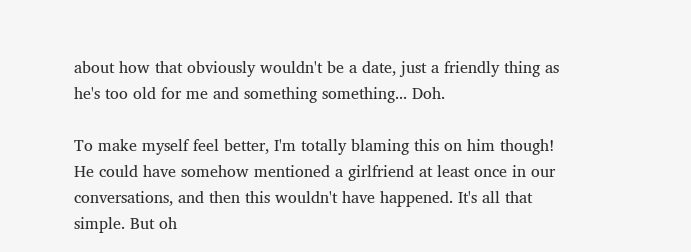about how that obviously wouldn't be a date, just a friendly thing as he's too old for me and something something... Doh.

To make myself feel better, I'm totally blaming this on him though! He could have somehow mentioned a girlfriend at least once in our conversations, and then this wouldn't have happened. It's all that simple. But oh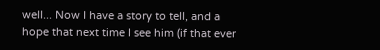well... Now I have a story to tell, and a hope that next time I see him (if that ever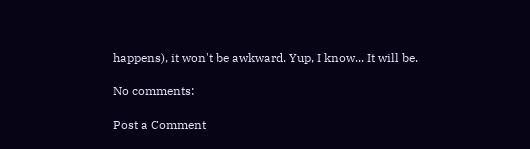happens), it won't be awkward. Yup, I know... It will be.

No comments:

Post a Comment